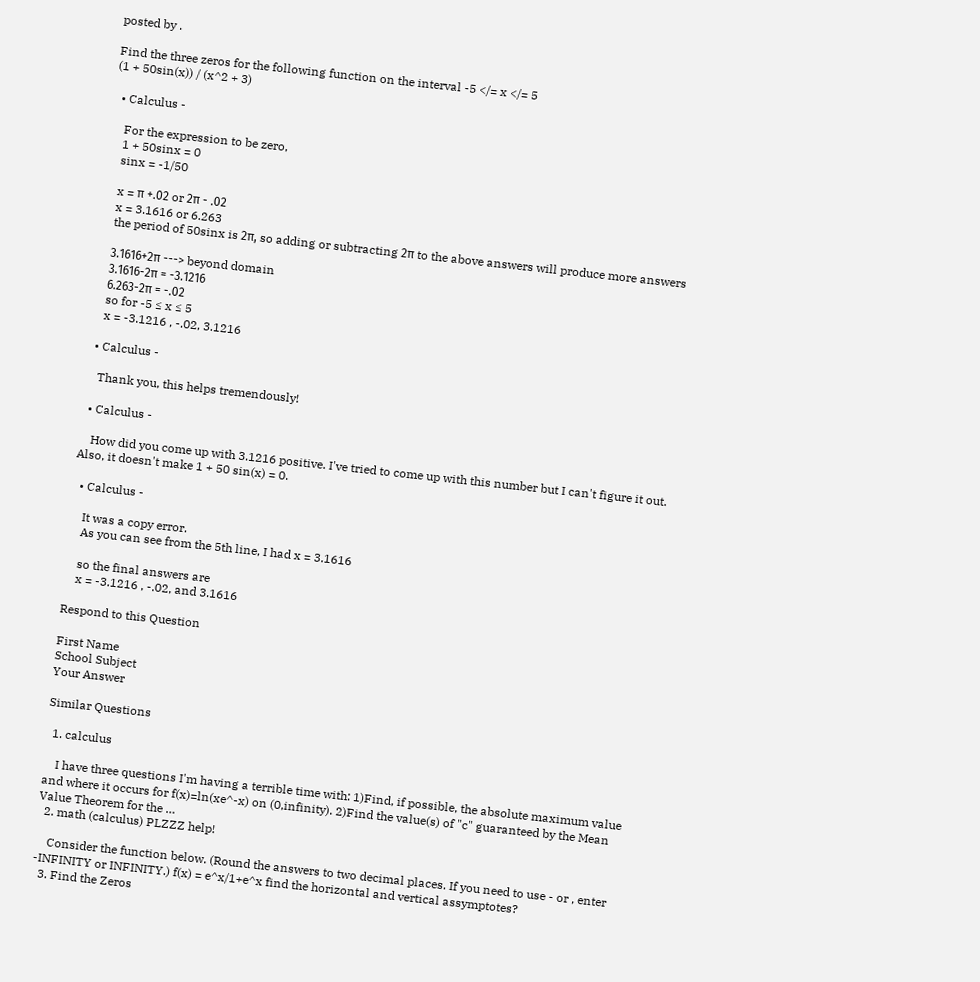posted by .

Find the three zeros for the following function on the interval -5 </= x </= 5
(1 + 50sin(x)) / (x^2 + 3)

  • Calculus -

    For the expression to be zero,
    1 + 50sinx = 0
    sinx = -1/50

    x = π +.02 or 2π - .02
    x = 3.1616 or 6.263
    the period of 50sinx is 2π, so adding or subtracting 2π to the above answers will produce more answers

    3.1616+2π ---> beyond domain
    3.1616-2π = -3.1216
    6.263-2π = -.02
    so for -5 ≤ x ≤ 5
    x = -3.1216 , -.02, 3.1216

  • Calculus -

    Thank you, this helps tremendously!

  • Calculus -

    How did you come up with 3.1216 positive. I've tried to come up with this number but I can't figure it out. Also, it doesn't make 1 + 50 sin(x) = 0.

  • Calculus -

    It was a copy error.
    As you can see from the 5th line, I had x = 3.1616

    so the final answers are
    x = -3.1216 , -.02, and 3.1616

Respond to this Question

First Name
School Subject
Your Answer

Similar Questions

  1. calculus

    I have three questions I'm having a terrible time with: 1)Find, if possible, the absolute maximum value and where it occurs for f(x)=ln(xe^-x) on (0,infinity). 2)Find the value(s) of "c" guaranteed by the Mean Value Theorem for the …
  2. math (calculus) PLZZZ help!

    Consider the function below. (Round the answers to two decimal places. If you need to use - or , enter -INFINITY or INFINITY.) f(x) = e^x/1+e^x find the horizontal and vertical assymptotes?
  3. Find the Zeros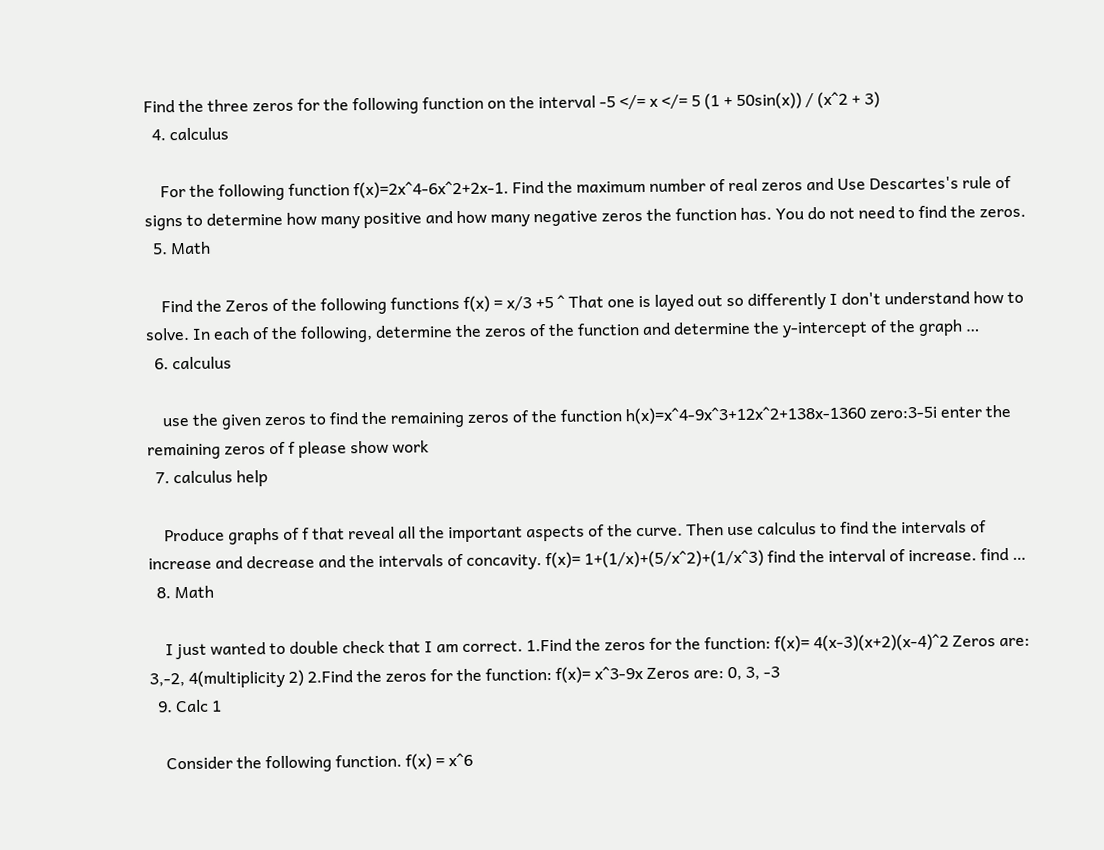Find the three zeros for the following function on the interval -5 </= x </= 5 (1 + 50sin(x)) / (x^2 + 3)
  4. calculus

    For the following function f(x)=2x^4-6x^2+2x-1. Find the maximum number of real zeros and Use Descartes's rule of signs to determine how many positive and how many negative zeros the function has. You do not need to find the zeros.
  5. Math

    Find the Zeros of the following functions f(x) = x/3 +5 ^ That one is layed out so differently I don't understand how to solve. In each of the following, determine the zeros of the function and determine the y-intercept of the graph …
  6. calculus

    use the given zeros to find the remaining zeros of the function h(x)=x^4-9x^3+12x^2+138x-1360 zero:3-5i enter the remaining zeros of f please show work
  7. calculus help

    Produce graphs of f that reveal all the important aspects of the curve. Then use calculus to find the intervals of increase and decrease and the intervals of concavity. f(x)= 1+(1/x)+(5/x^2)+(1/x^3) find the interval of increase. find …
  8. Math

    I just wanted to double check that I am correct. 1.Find the zeros for the function: f(x)= 4(x-3)(x+2)(x-4)^2 Zeros are: 3,-2, 4(multiplicity 2) 2.Find the zeros for the function: f(x)= x^3-9x Zeros are: 0, 3, -3
  9. Calc 1

    Consider the following function. f(x) = x^6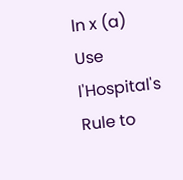ln x (a) Use l'Hospital's Rule to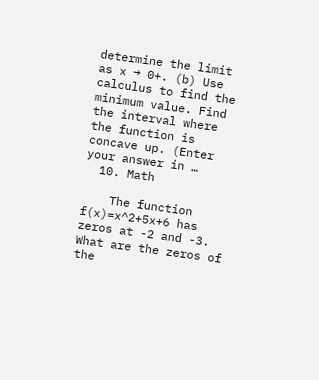determine the limit as x → 0+. (b) Use calculus to find the minimum value. Find the interval where the function is concave up. (Enter your answer in …
  10. Math

    The function f(x)=x^2+5x+6 has zeros at -2 and -3. What are the zeros of the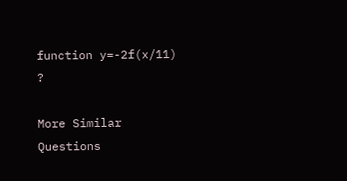function y=-2f(x/11) ?

More Similar Questions